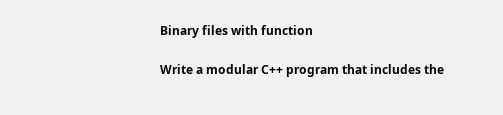Binary files with function

Write a modular C++ program that includes the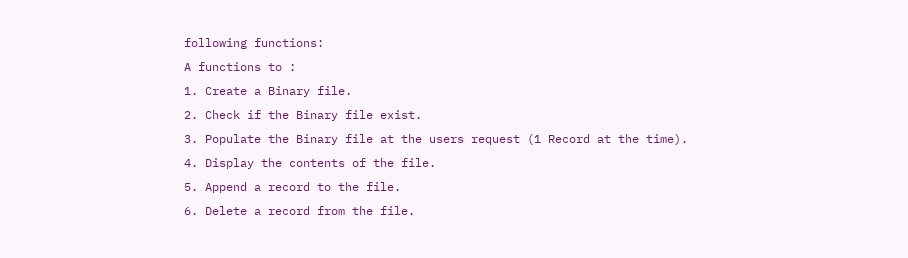following functions:
A functions to :
1. Create a Binary file.
2. Check if the Binary file exist.
3. Populate the Binary file at the users request (1 Record at the time).
4. Display the contents of the file.
5. Append a record to the file.
6. Delete a record from the file.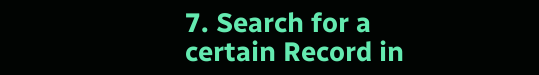7. Search for a certain Record in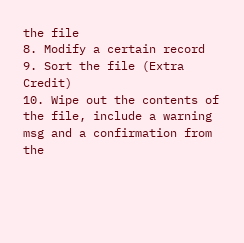the file
8. Modify a certain record
9. Sort the file (Extra Credit)
10. Wipe out the contents of the file, include a warning msg and a confirmation from the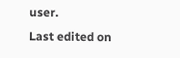user.
Last edited on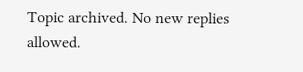Topic archived. No new replies allowed.